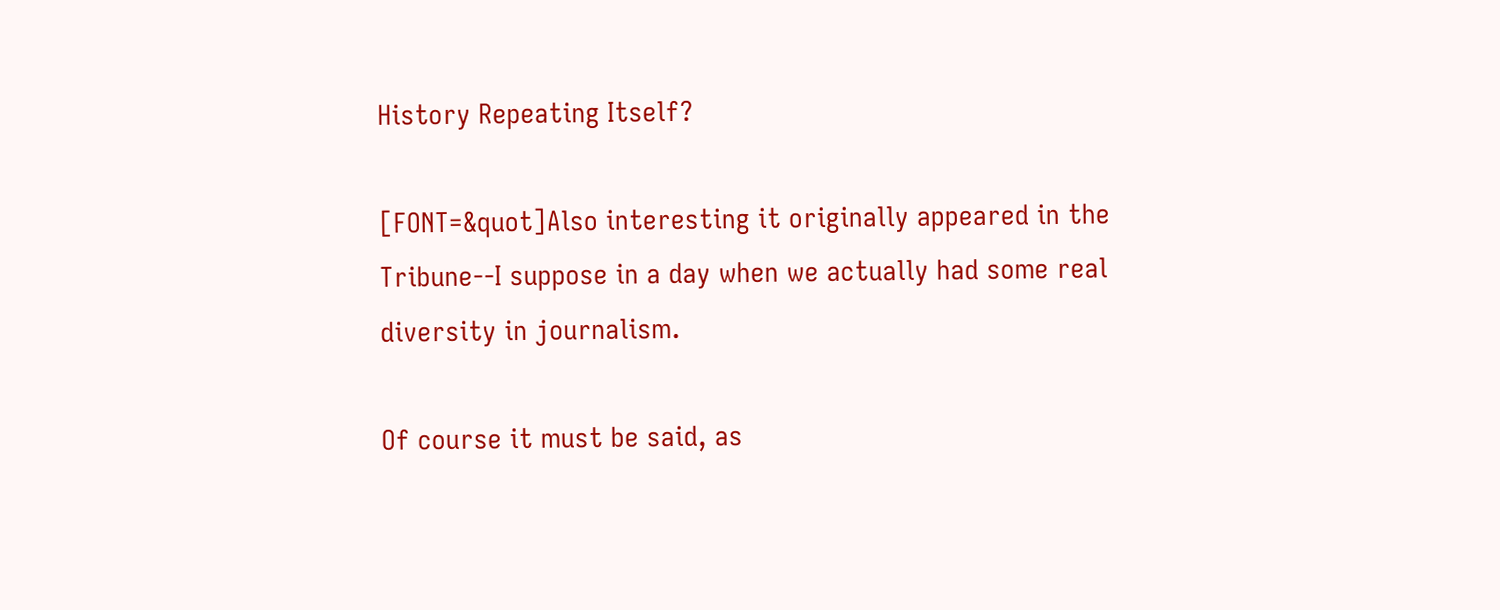History Repeating Itself?

[FONT=&quot]Also interesting it originally appeared in the Tribune--I suppose in a day when we actually had some real diversity in journalism.

Of course it must be said, as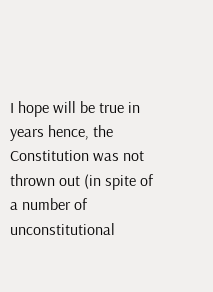I hope will be true in years hence, the Constitution was not thrown out (in spite of a number of unconstitutional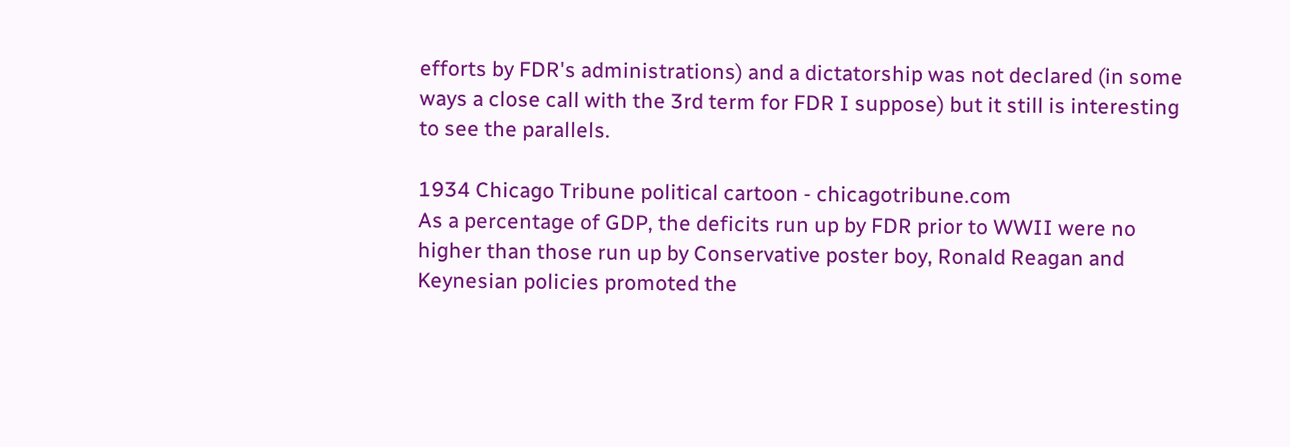efforts by FDR's administrations) and a dictatorship was not declared (in some ways a close call with the 3rd term for FDR I suppose) but it still is interesting to see the parallels.

1934 Chicago Tribune political cartoon - chicagotribune.com
As a percentage of GDP, the deficits run up by FDR prior to WWII were no higher than those run up by Conservative poster boy, Ronald Reagan and Keynesian policies promoted the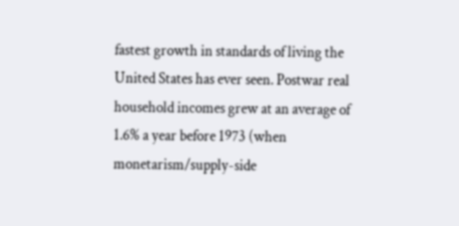fastest growth in standards of living the United States has ever seen. Postwar real household incomes grew at an average of 1.6% a year before 1973 (when monetarism/supply-side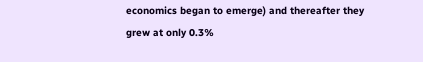economics began to emerge) and thereafter they grew at only 0.3%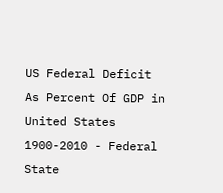US Federal Deficit As Percent Of GDP in United States 1900-2010 - Federal State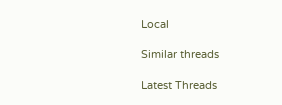Local

Similar threads

Latest Threads